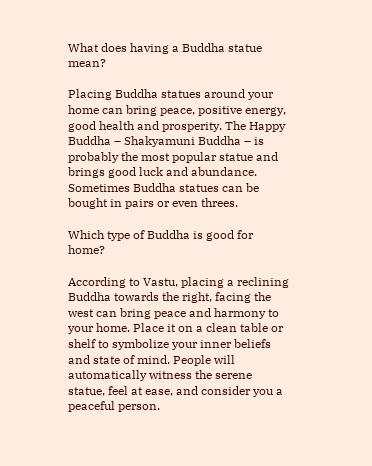What does having a Buddha statue mean?

Placing Buddha statues around your home can bring peace, positive energy, good health and prosperity. The Happy Buddha – Shakyamuni Buddha – is probably the most popular statue and brings good luck and abundance. Sometimes Buddha statues can be bought in pairs or even threes.

Which type of Buddha is good for home?

According to Vastu, placing a reclining Buddha towards the right, facing the west can bring peace and harmony to your home. Place it on a clean table or shelf to symbolize your inner beliefs and state of mind. People will automatically witness the serene statue, feel at ease, and consider you a peaceful person.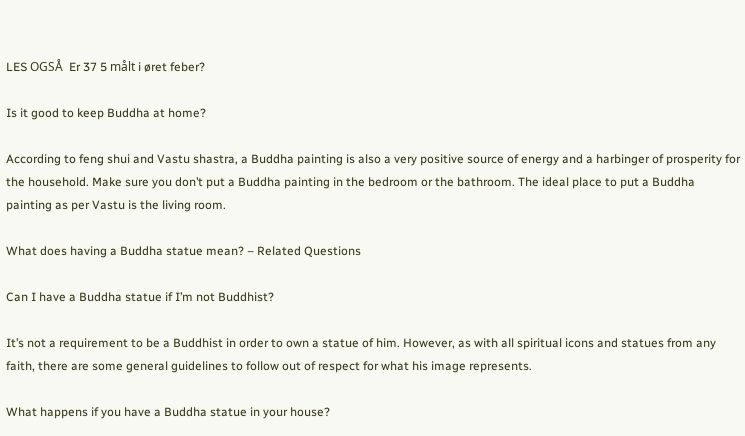LES OGSÅ  Er 37 5 målt i øret feber?

Is it good to keep Buddha at home?

According to feng shui and Vastu shastra, a Buddha painting is also a very positive source of energy and a harbinger of prosperity for the household. Make sure you don’t put a Buddha painting in the bedroom or the bathroom. The ideal place to put a Buddha painting as per Vastu is the living room.

What does having a Buddha statue mean? – Related Questions

Can I have a Buddha statue if I’m not Buddhist?

It’s not a requirement to be a Buddhist in order to own a statue of him. However, as with all spiritual icons and statues from any faith, there are some general guidelines to follow out of respect for what his image represents.

What happens if you have a Buddha statue in your house?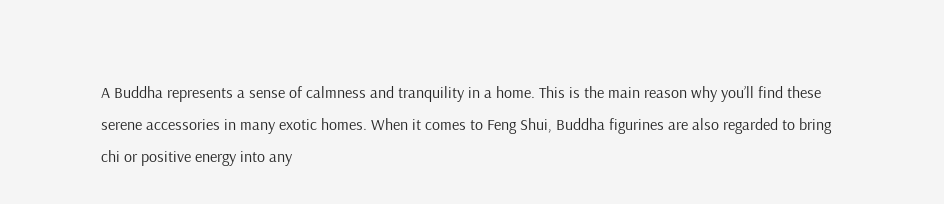A Buddha represents a sense of calmness and tranquility in a home. This is the main reason why you’ll find these serene accessories in many exotic homes. When it comes to Feng Shui, Buddha figurines are also regarded to bring chi or positive energy into any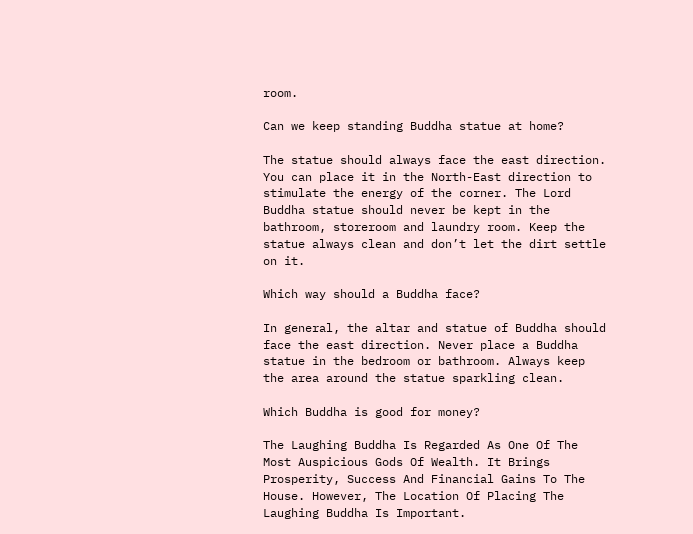room.

Can we keep standing Buddha statue at home?

The statue should always face the east direction. You can place it in the North-East direction to stimulate the energy of the corner. The Lord Buddha statue should never be kept in the bathroom, storeroom and laundry room. Keep the statue always clean and don’t let the dirt settle on it.

Which way should a Buddha face?

In general, the altar and statue of Buddha should face the east direction. Never place a Buddha statue in the bedroom or bathroom. Always keep the area around the statue sparkling clean.

Which Buddha is good for money?

The Laughing Buddha Is Regarded As One Of The Most Auspicious Gods Of Wealth. It Brings Prosperity, Success And Financial Gains To The House. However, The Location Of Placing The Laughing Buddha Is Important.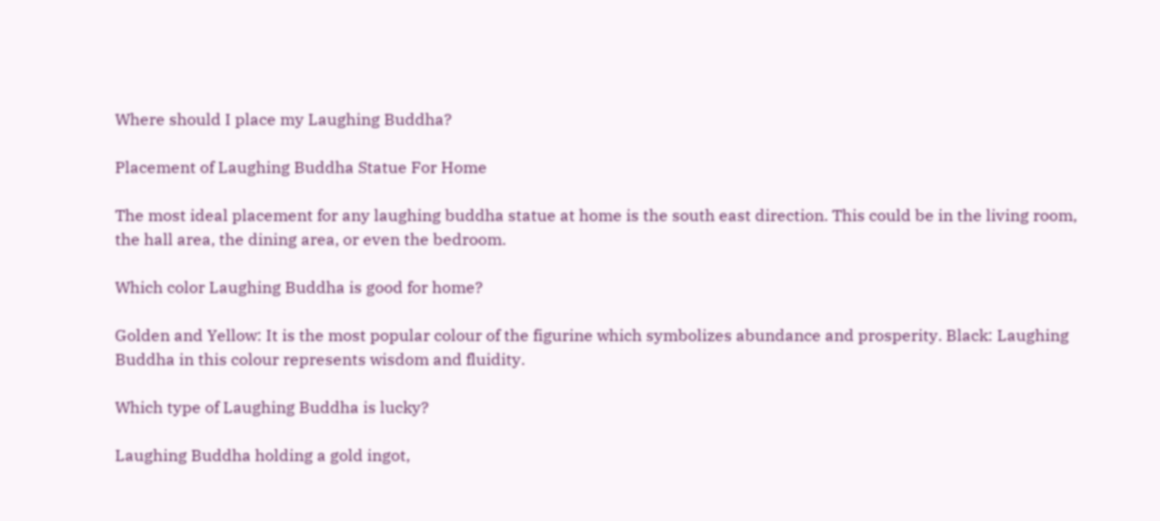Where should I place my Laughing Buddha?

Placement of Laughing Buddha Statue For Home

The most ideal placement for any laughing buddha statue at home is the south east direction. This could be in the living room, the hall area, the dining area, or even the bedroom.

Which color Laughing Buddha is good for home?

Golden and Yellow: It is the most popular colour of the figurine which symbolizes abundance and prosperity. Black: Laughing Buddha in this colour represents wisdom and fluidity.

Which type of Laughing Buddha is lucky?

Laughing Buddha holding a gold ingot,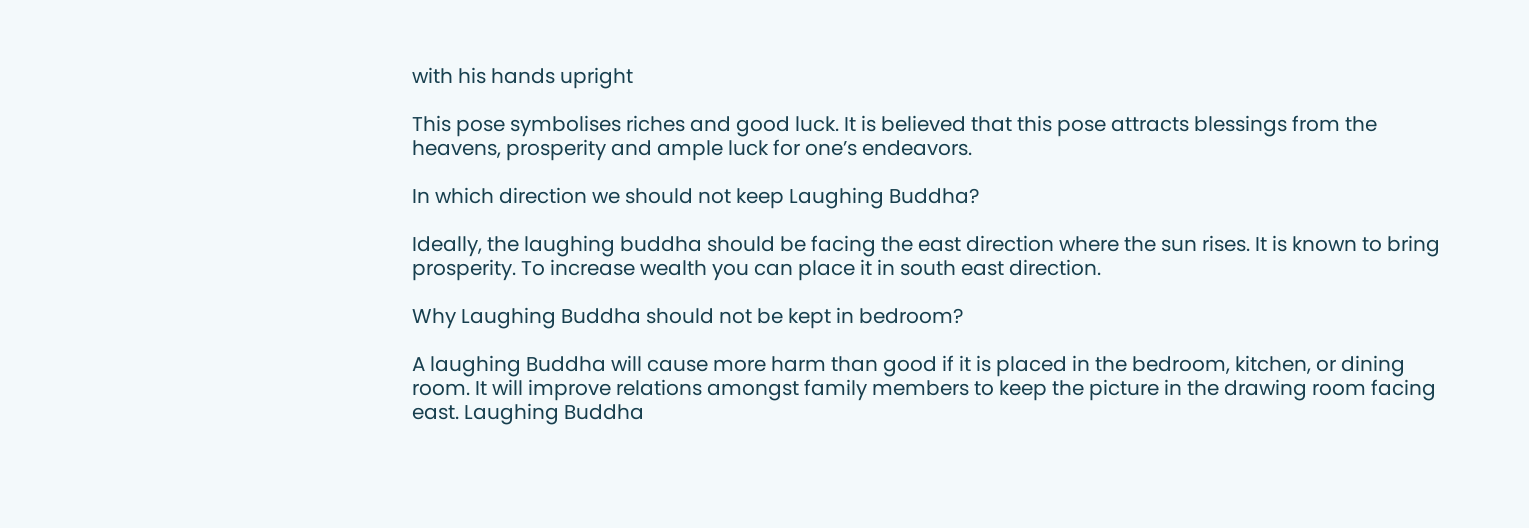with his hands upright

This pose symbolises riches and good luck. It is believed that this pose attracts blessings from the heavens, prosperity and ample luck for one’s endeavors.

In which direction we should not keep Laughing Buddha?

Ideally, the laughing buddha should be facing the east direction where the sun rises. It is known to bring prosperity. To increase wealth you can place it in south east direction.

Why Laughing Buddha should not be kept in bedroom?

A laughing Buddha will cause more harm than good if it is placed in the bedroom, kitchen, or dining room. It will improve relations amongst family members to keep the picture in the drawing room facing east. Laughing Buddha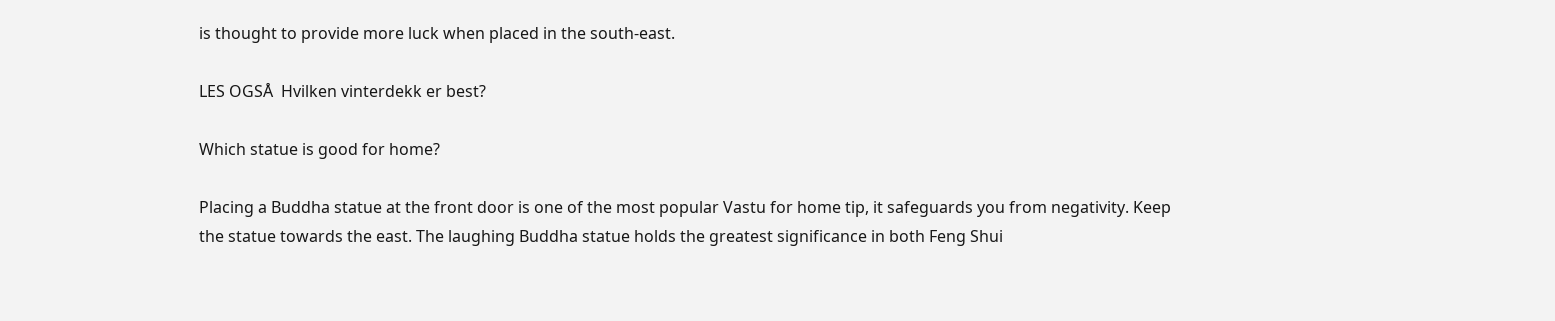is thought to provide more luck when placed in the south-east.

LES OGSÅ  Hvilken vinterdekk er best?

Which statue is good for home?

Placing a Buddha statue at the front door is one of the most popular Vastu for home tip, it safeguards you from negativity. Keep the statue towards the east. The laughing Buddha statue holds the greatest significance in both Feng Shui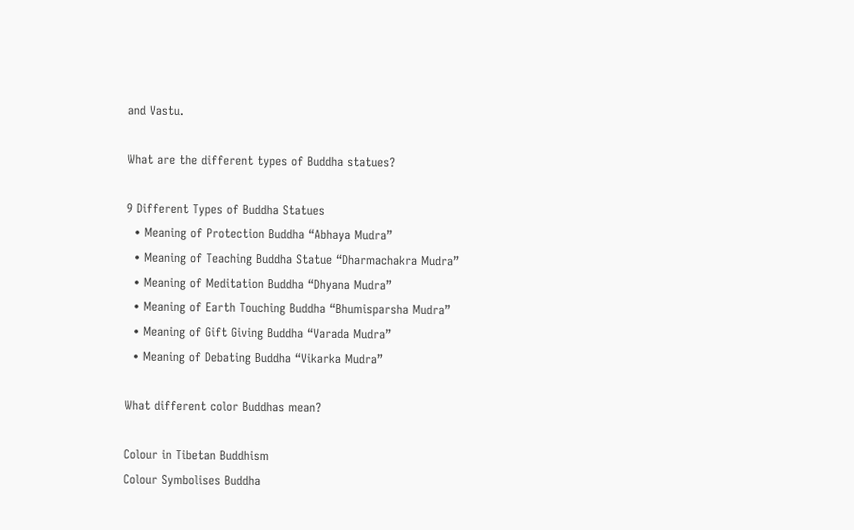and Vastu.

What are the different types of Buddha statues?

9 Different Types of Buddha Statues
  • Meaning of Protection Buddha “Abhaya Mudra”
  • Meaning of Teaching Buddha Statue “Dharmachakra Mudra”
  • Meaning of Meditation Buddha “Dhyana Mudra”
  • Meaning of Earth Touching Buddha “Bhumisparsha Mudra”
  • Meaning of Gift Giving Buddha “Varada Mudra”
  • Meaning of Debating Buddha “Vikarka Mudra”

What different color Buddhas mean?

Colour in Tibetan Buddhism
Colour Symbolises Buddha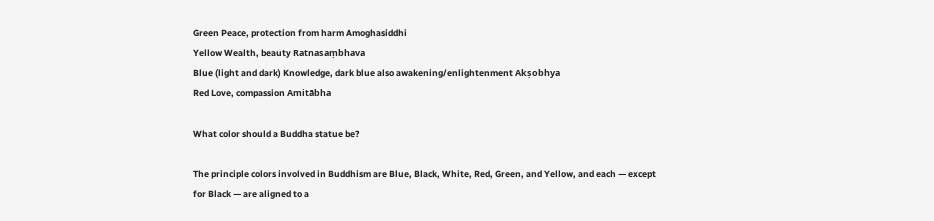Green Peace, protection from harm Amoghasiddhi
Yellow Wealth, beauty Ratnasaṃbhava
Blue (light and dark) Knowledge, dark blue also awakening/enlightenment Akṣobhya
Red Love, compassion Amitābha

What color should a Buddha statue be?

The principle colors involved in Buddhism are Blue, Black, White, Red, Green, and Yellow, and each — except for Black — are aligned to a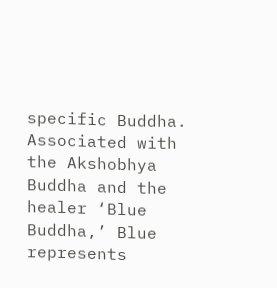specific Buddha. Associated with the Akshobhya Buddha and the healer ‘Blue Buddha,’ Blue represents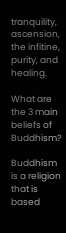tranquility, ascension, the infitine, purity, and healing.

What are the 3 main beliefs of Buddhism?

Buddhism is a religion that is based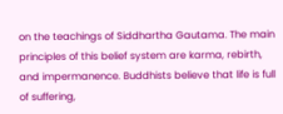on the teachings of Siddhartha Gautama. The main principles of this belief system are karma, rebirth, and impermanence. Buddhists believe that life is full of suffering,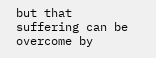but that suffering can be overcome by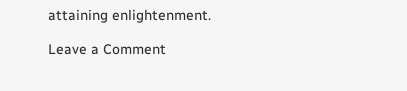attaining enlightenment.

Leave a Comment